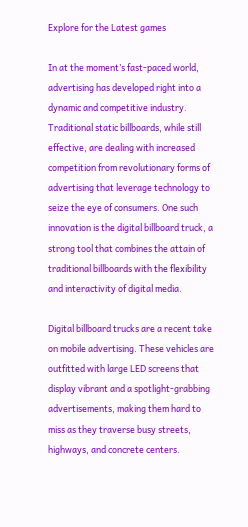Explore for the Latest games

In at the moment’s fast-paced world, advertising has developed right into a dynamic and competitive industry. Traditional static billboards, while still effective, are dealing with increased competition from revolutionary forms of advertising that leverage technology to seize the eye of consumers. One such innovation is the digital billboard truck, a strong tool that combines the attain of traditional billboards with the flexibility and interactivity of digital media.

Digital billboard trucks are a recent take on mobile advertising. These vehicles are outfitted with large LED screens that display vibrant and a spotlight-grabbing advertisements, making them hard to miss as they traverse busy streets, highways, and concrete centers.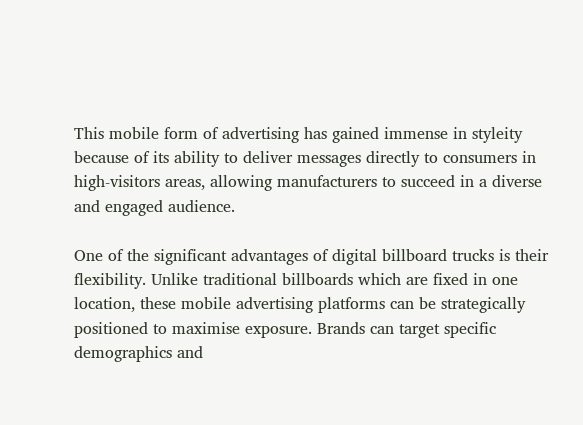This mobile form of advertising has gained immense in styleity because of its ability to deliver messages directly to consumers in high-visitors areas, allowing manufacturers to succeed in a diverse and engaged audience.

One of the significant advantages of digital billboard trucks is their flexibility. Unlike traditional billboards which are fixed in one location, these mobile advertising platforms can be strategically positioned to maximise exposure. Brands can target specific demographics and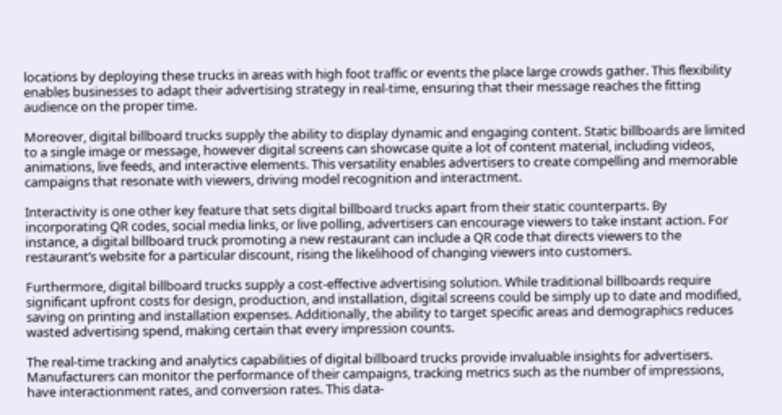locations by deploying these trucks in areas with high foot traffic or events the place large crowds gather. This flexibility enables businesses to adapt their advertising strategy in real-time, ensuring that their message reaches the fitting audience on the proper time.

Moreover, digital billboard trucks supply the ability to display dynamic and engaging content. Static billboards are limited to a single image or message, however digital screens can showcase quite a lot of content material, including videos, animations, live feeds, and interactive elements. This versatility enables advertisers to create compelling and memorable campaigns that resonate with viewers, driving model recognition and interactment.

Interactivity is one other key feature that sets digital billboard trucks apart from their static counterparts. By incorporating QR codes, social media links, or live polling, advertisers can encourage viewers to take instant action. For instance, a digital billboard truck promoting a new restaurant can include a QR code that directs viewers to the restaurant’s website for a particular discount, rising the likelihood of changing viewers into customers.

Furthermore, digital billboard trucks supply a cost-effective advertising solution. While traditional billboards require significant upfront costs for design, production, and installation, digital screens could be simply up to date and modified, saving on printing and installation expenses. Additionally, the ability to target specific areas and demographics reduces wasted advertising spend, making certain that every impression counts.

The real-time tracking and analytics capabilities of digital billboard trucks provide invaluable insights for advertisers. Manufacturers can monitor the performance of their campaigns, tracking metrics such as the number of impressions, have interactionment rates, and conversion rates. This data-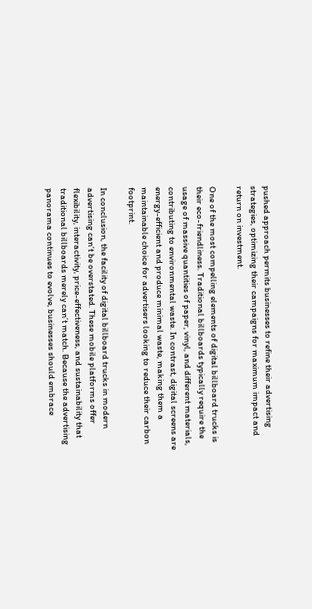pushed approach permits businesses to refine their advertising strategies, optimizing their campaigns for maximum impact and return on investment.

One of the most compelling elements of digital billboard trucks is their eco-friendliness. Traditional billboards typically require the usage of massive quantities of paper, vinyl, and different materials, contributing to environmental waste. In contrast, digital screens are energy-efficient and produce minimal waste, making them a maintainable choice for advertisers looking to reduce their carbon footprint.

In conclusion, the facility of digital billboard trucks in modern advertising can’t be overstated. These mobile platforms offer flexibility, interactivity, price-effectiveness, and sustainability that traditional billboards merely can’t match. Because the advertising panorama continues to evolve, businesses should embrace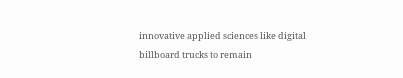innovative applied sciences like digital billboard trucks to remain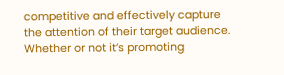competitive and effectively capture the attention of their target audience. Whether or not it’s promoting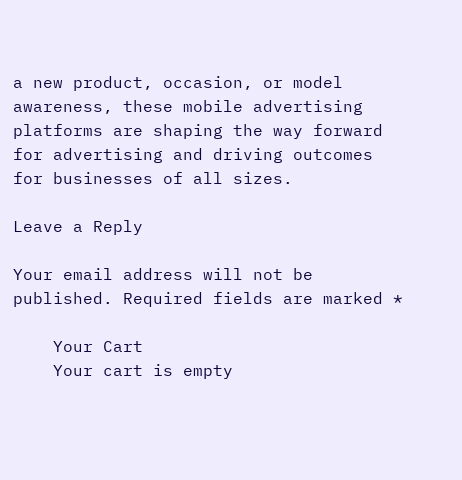a new product, occasion, or model awareness, these mobile advertising platforms are shaping the way forward for advertising and driving outcomes for businesses of all sizes.

Leave a Reply

Your email address will not be published. Required fields are marked *

    Your Cart
    Your cart is empty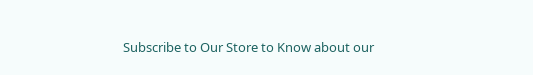Subscribe to Our Store to Know about our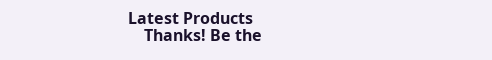Latest Products
    Thanks! Be the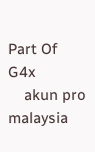Part Of G4x
    akun pro malaysia